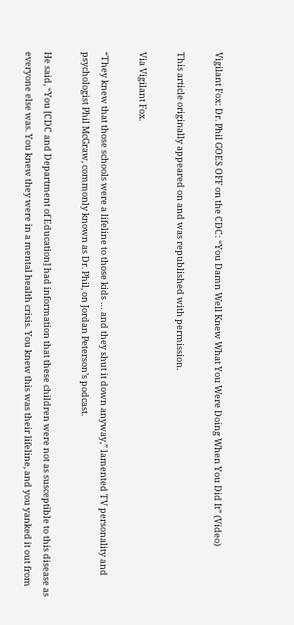Vigilant Fox: Dr. Phil GOES OFF on the CDC: “You Damn Well Knew What You Were Doing When You Did It” (Video)

This article originally appeared on and was republished with permission.

Via Vigilant Fox.

“They knew that those schools were a lifeline to those kids … and they shut it down anyway,” lamented TV personality and psychologist Phil McGraw, commonly known as Dr. Phil, on Jordan Peterson’s podcast.

He said, “You [CDC and Department of Education] had information that these children were not as susceptible to this disease as everyone else was. You knew they were in a mental health crisis. You knew this was their lifeline, and you yanked it out from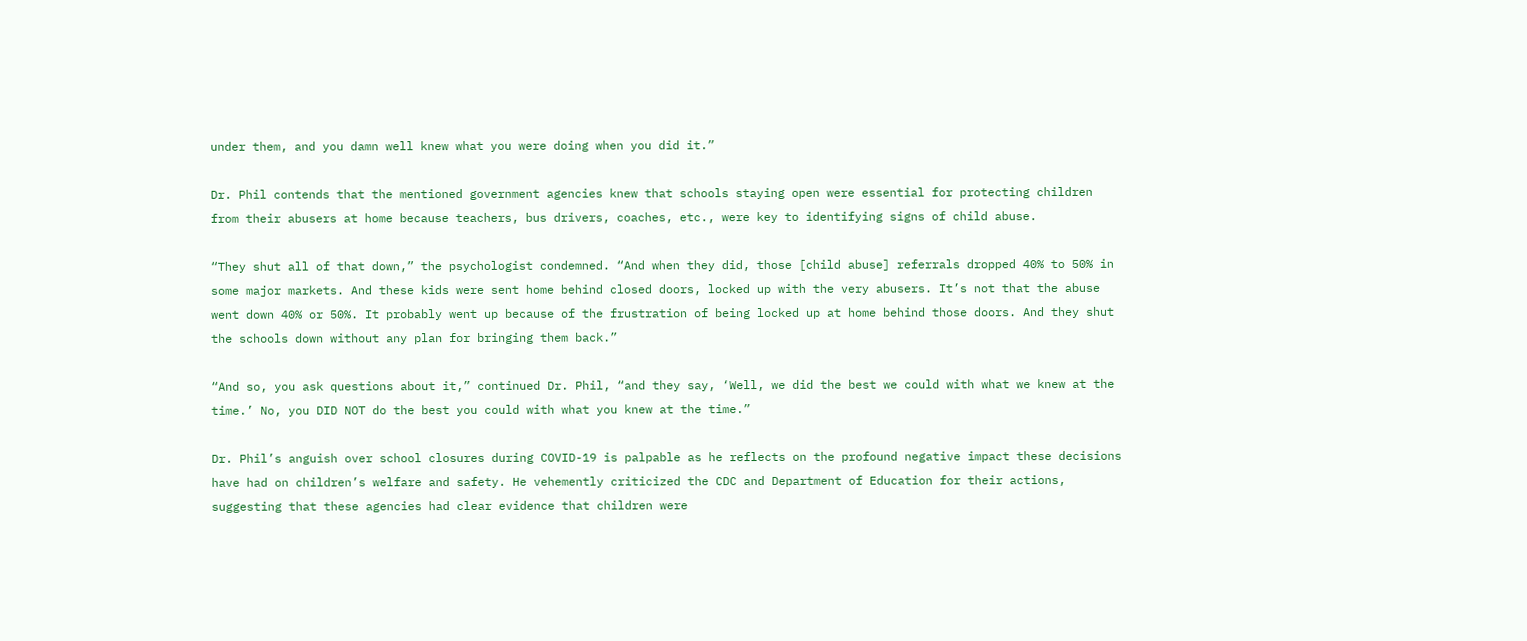under them, and you damn well knew what you were doing when you did it.”

Dr. Phil contends that the mentioned government agencies knew that schools staying open were essential for protecting children from their abusers at home because teachers, bus drivers, coaches, etc., were key to identifying signs of child abuse.

“They shut all of that down,” the psychologist condemned. “And when they did, those [child abuse] referrals dropped 40% to 50% in some major markets. And these kids were sent home behind closed doors, locked up with the very abusers. It’s not that the abuse went down 40% or 50%. It probably went up because of the frustration of being locked up at home behind those doors. And they shut the schools down without any plan for bringing them back.”

“And so, you ask questions about it,” continued Dr. Phil, “and they say, ‘Well, we did the best we could with what we knew at the time.’ No, you DID NOT do the best you could with what you knew at the time.”

Dr. Phil’s anguish over school closures during COVID-19 is palpable as he reflects on the profound negative impact these decisions have had on children’s welfare and safety. He vehemently criticized the CDC and Department of Education for their actions, suggesting that these agencies had clear evidence that children were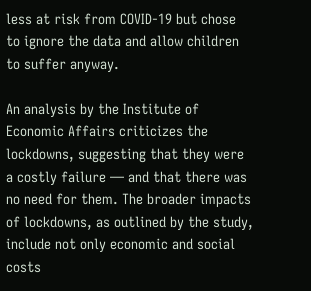less at risk from COVID-19 but chose to ignore the data and allow children to suffer anyway.

An analysis by the Institute of Economic Affairs criticizes the lockdowns, suggesting that they were a costly failure — and that there was no need for them. The broader impacts of lockdowns, as outlined by the study, include not only economic and social costs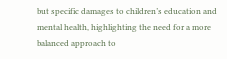but specific damages to children’s education and mental health, highlighting the need for a more balanced approach to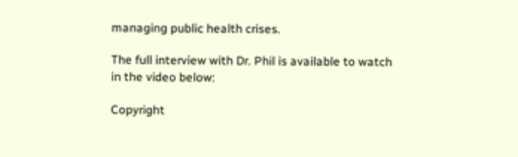managing public health crises.

The full interview with Dr. Phil is available to watch in the video below:

Copyright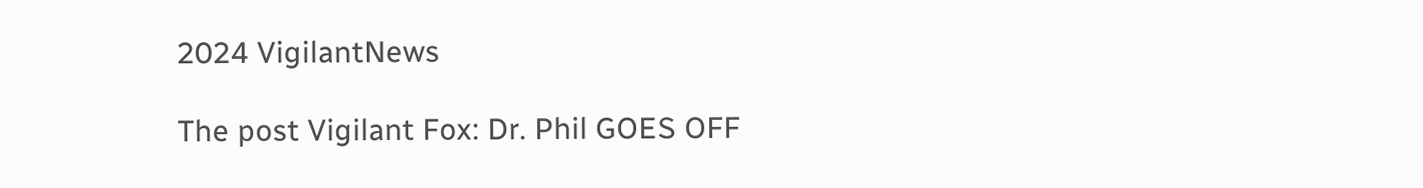2024 VigilantNews

The post Vigilant Fox: Dr. Phil GOES OFF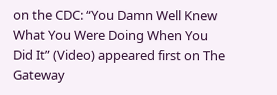on the CDC: “You Damn Well Knew What You Were Doing When You Did It” (Video) appeared first on The Gateway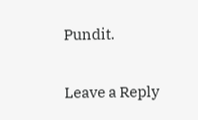Pundit.

Leave a Reply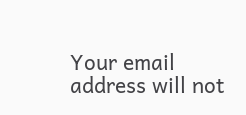Your email address will not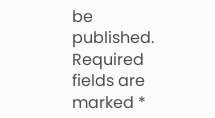be published. Required fields are marked *